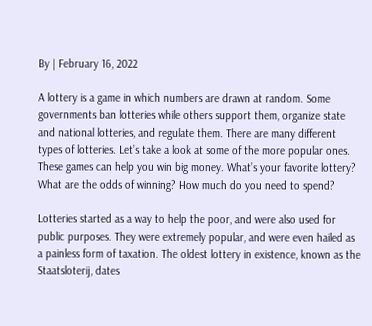By | February 16, 2022

A lottery is a game in which numbers are drawn at random. Some governments ban lotteries while others support them, organize state and national lotteries, and regulate them. There are many different types of lotteries. Let’s take a look at some of the more popular ones. These games can help you win big money. What’s your favorite lottery? What are the odds of winning? How much do you need to spend?

Lotteries started as a way to help the poor, and were also used for public purposes. They were extremely popular, and were even hailed as a painless form of taxation. The oldest lottery in existence, known as the Staatsloterij, dates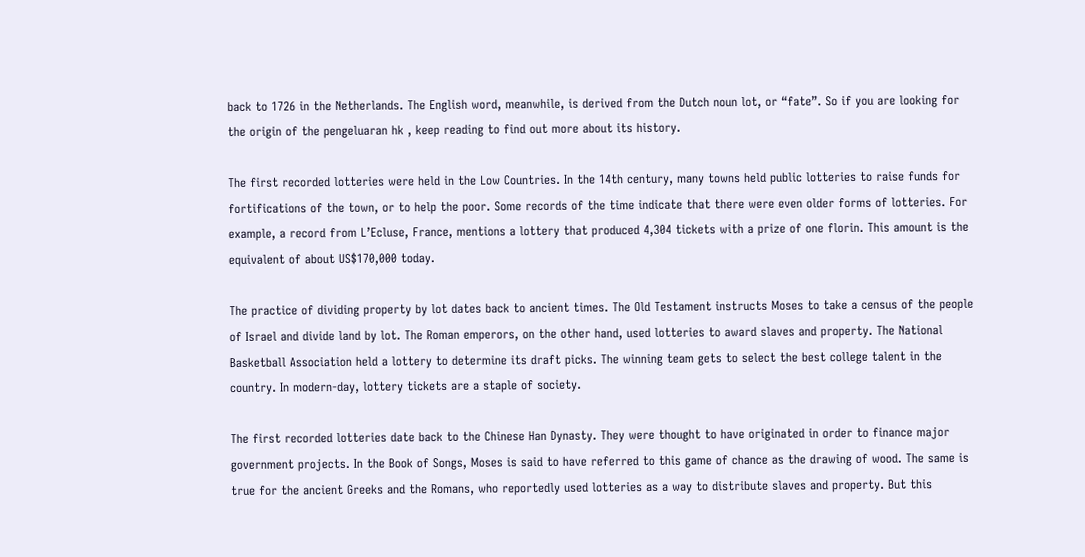back to 1726 in the Netherlands. The English word, meanwhile, is derived from the Dutch noun lot, or “fate”. So if you are looking for the origin of the pengeluaran hk , keep reading to find out more about its history.

The first recorded lotteries were held in the Low Countries. In the 14th century, many towns held public lotteries to raise funds for fortifications of the town, or to help the poor. Some records of the time indicate that there were even older forms of lotteries. For example, a record from L’Ecluse, France, mentions a lottery that produced 4,304 tickets with a prize of one florin. This amount is the equivalent of about US$170,000 today.

The practice of dividing property by lot dates back to ancient times. The Old Testament instructs Moses to take a census of the people of Israel and divide land by lot. The Roman emperors, on the other hand, used lotteries to award slaves and property. The National Basketball Association held a lottery to determine its draft picks. The winning team gets to select the best college talent in the country. In modern-day, lottery tickets are a staple of society.

The first recorded lotteries date back to the Chinese Han Dynasty. They were thought to have originated in order to finance major government projects. In the Book of Songs, Moses is said to have referred to this game of chance as the drawing of wood. The same is true for the ancient Greeks and the Romans, who reportedly used lotteries as a way to distribute slaves and property. But this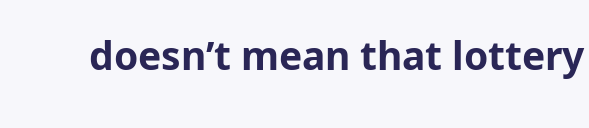doesn’t mean that lottery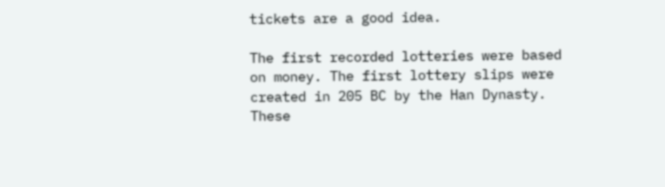tickets are a good idea.

The first recorded lotteries were based on money. The first lottery slips were created in 205 BC by the Han Dynasty. These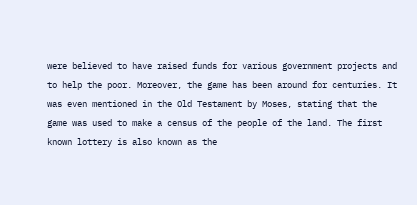were believed to have raised funds for various government projects and to help the poor. Moreover, the game has been around for centuries. It was even mentioned in the Old Testament by Moses, stating that the game was used to make a census of the people of the land. The first known lottery is also known as the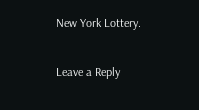New York Lottery.

Leave a Reply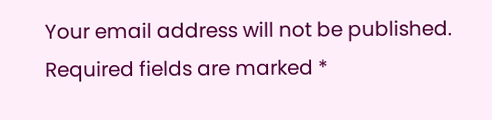Your email address will not be published. Required fields are marked *